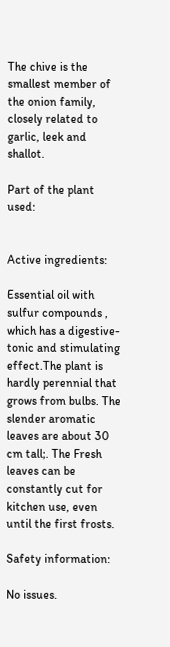The chive is the smallest member of the onion family, closely related to garlic, leek and shallot.

Part of the plant used:


Active ingredients:

Essential oil with sulfur compounds , which has a digestive-tonic and stimulating effect.The plant is hardly perennial that grows from bulbs. The slender aromatic leaves are about 30 cm tall;. The Fresh leaves can be constantly cut for kitchen use, even until the first frosts.

Safety information:

No issues.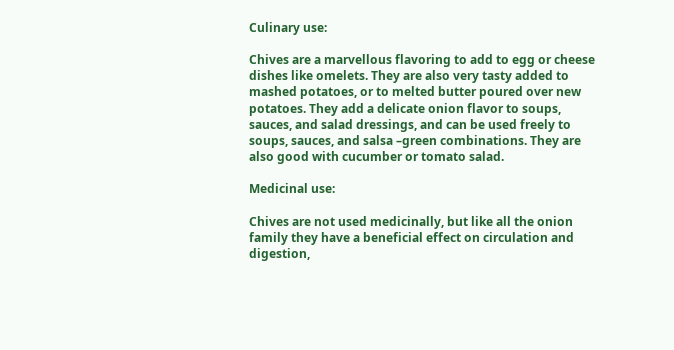Culinary use:

Chives are a marvellous flavoring to add to egg or cheese dishes like omelets. They are also very tasty added to mashed potatoes, or to melted butter poured over new potatoes. They add a delicate onion flavor to soups, sauces, and salad dressings, and can be used freely to soups, sauces, and salsa –green combinations. They are also good with cucumber or tomato salad.

Medicinal use:

Chives are not used medicinally, but like all the onion family they have a beneficial effect on circulation and digestion,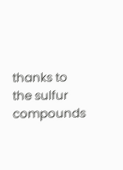thanks to the sulfur compounds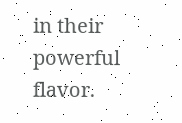in their powerful flavor.